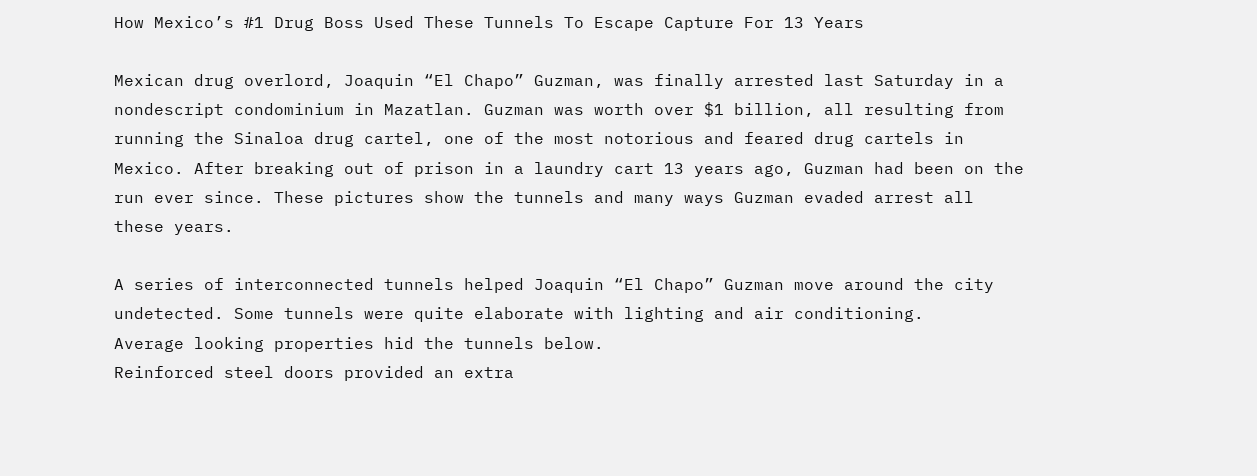How Mexico’s #1 Drug Boss Used These Tunnels To Escape Capture For 13 Years

Mexican drug overlord, Joaquin “El Chapo” Guzman, was finally arrested last Saturday in a nondescript condominium in Mazatlan. Guzman was worth over $1 billion, all resulting from running the Sinaloa drug cartel, one of the most notorious and feared drug cartels in Mexico. After breaking out of prison in a laundry cart 13 years ago, Guzman had been on the run ever since. These pictures show the tunnels and many ways Guzman evaded arrest all these years.

A series of interconnected tunnels helped Joaquin “El Chapo” Guzman move around the city undetected. Some tunnels were quite elaborate with lighting and air conditioning.
Average looking properties hid the tunnels below.
Reinforced steel doors provided an extra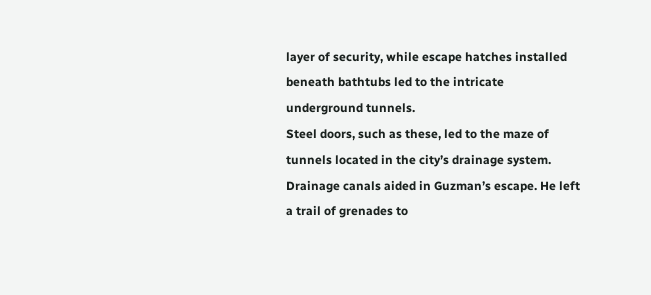layer of security, while escape hatches installed beneath bathtubs led to the intricate underground tunnels.
Steel doors, such as these, led to the maze of tunnels located in the city’s drainage system.
Drainage canals aided in Guzman’s escape. He left a trail of grenades to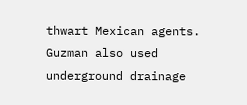thwart Mexican agents.
Guzman also used underground drainage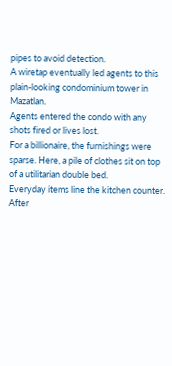pipes to avoid detection.
A wiretap eventually led agents to this plain-looking condominium tower in Mazatlan.
Agents entered the condo with any shots fired or lives lost.
For a billionaire, the furnishings were sparse. Here, a pile of clothes sit on top of a utilitarian double bed.
Everyday items line the kitchen counter.
After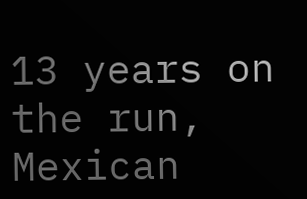13 years on the run, Mexican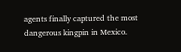agents finally captured the most dangerous kingpin in Mexico.